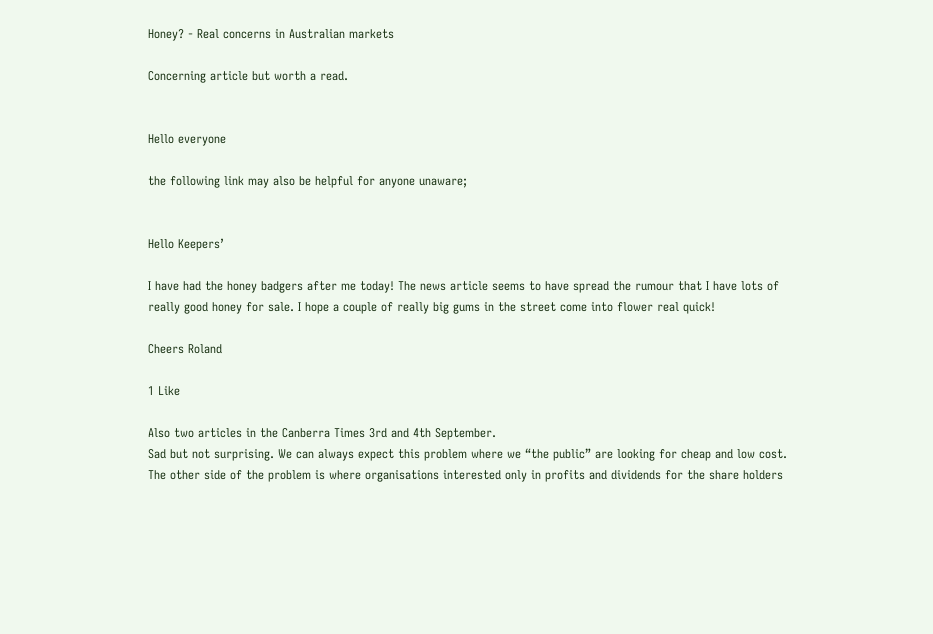Honey? - Real concerns in Australian markets

Concerning article but worth a read.


Hello everyone

the following link may also be helpful for anyone unaware;


Hello Keepers’

I have had the honey badgers after me today! The news article seems to have spread the rumour that I have lots of really good honey for sale. I hope a couple of really big gums in the street come into flower real quick!

Cheers Roland

1 Like

Also two articles in the Canberra Times 3rd and 4th September.
Sad but not surprising. We can always expect this problem where we “the public” are looking for cheap and low cost. The other side of the problem is where organisations interested only in profits and dividends for the share holders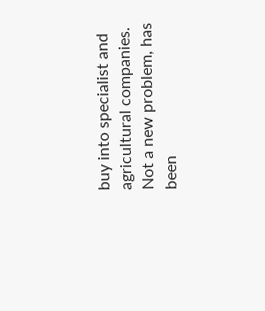buy into specialist and agricultural companies.
Not a new problem, has been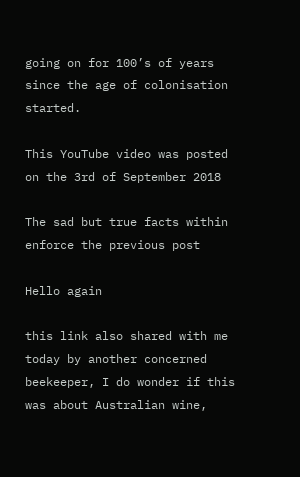going on for 100’s of years since the age of colonisation started.

This YouTube video was posted on the 3rd of September 2018

The sad but true facts within enforce the previous post

Hello again

this link also shared with me today by another concerned beekeeper, I do wonder if this was about Australian wine,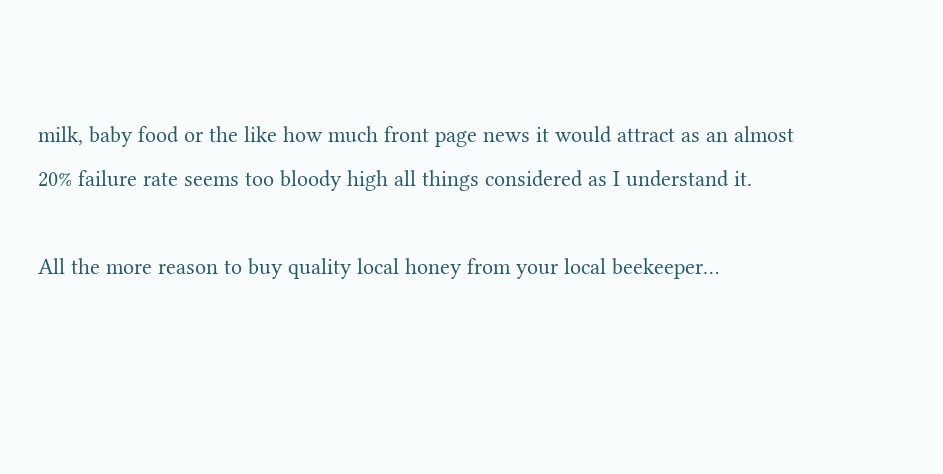milk, baby food or the like how much front page news it would attract as an almost 20% failure rate seems too bloody high all things considered as I understand it.

All the more reason to buy quality local honey from your local beekeeper…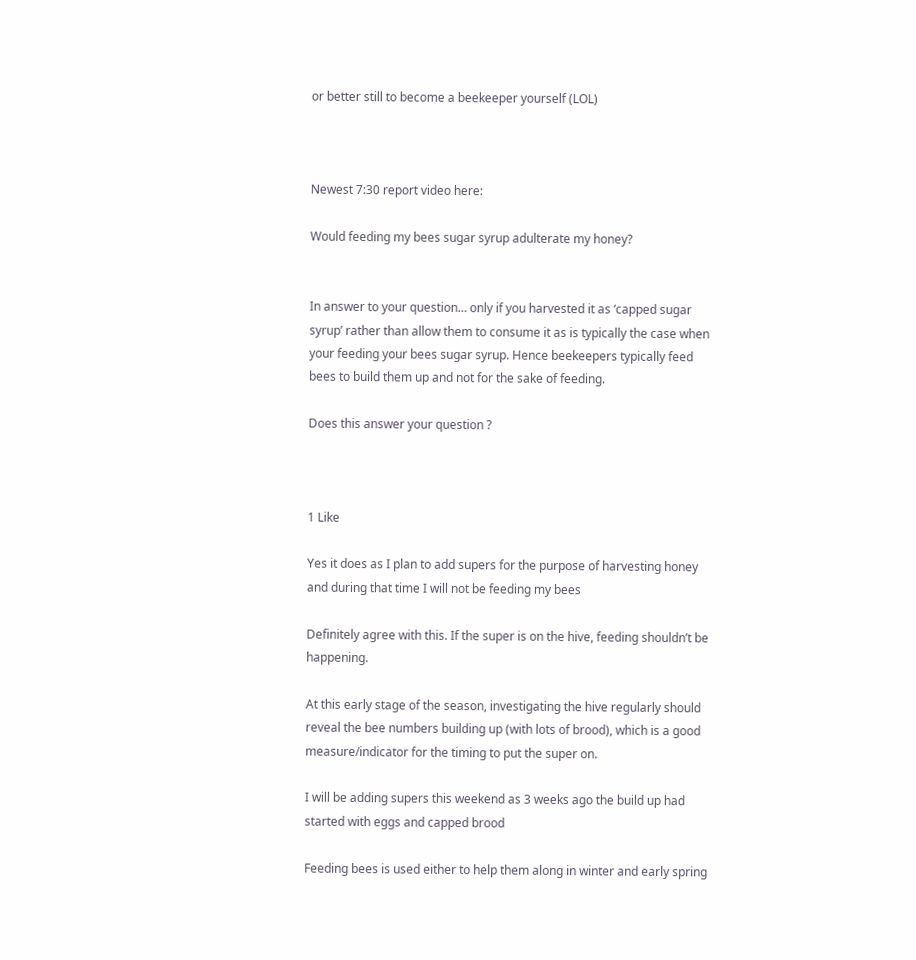or better still to become a beekeeper yourself (LOL)



Newest 7:30 report video here:

Would feeding my bees sugar syrup adulterate my honey?


In answer to your question… only if you harvested it as ‘capped sugar syrup’ rather than allow them to consume it as is typically the case when your feeding your bees sugar syrup. Hence beekeepers typically feed bees to build them up and not for the sake of feeding.

Does this answer your question ?



1 Like

Yes it does as I plan to add supers for the purpose of harvesting honey and during that time I will not be feeding my bees

Definitely agree with this. If the super is on the hive, feeding shouldn’t be happening.

At this early stage of the season, investigating the hive regularly should reveal the bee numbers building up (with lots of brood), which is a good measure/indicator for the timing to put the super on.

I will be adding supers this weekend as 3 weeks ago the build up had started with eggs and capped brood

Feeding bees is used either to help them along in winter and early spring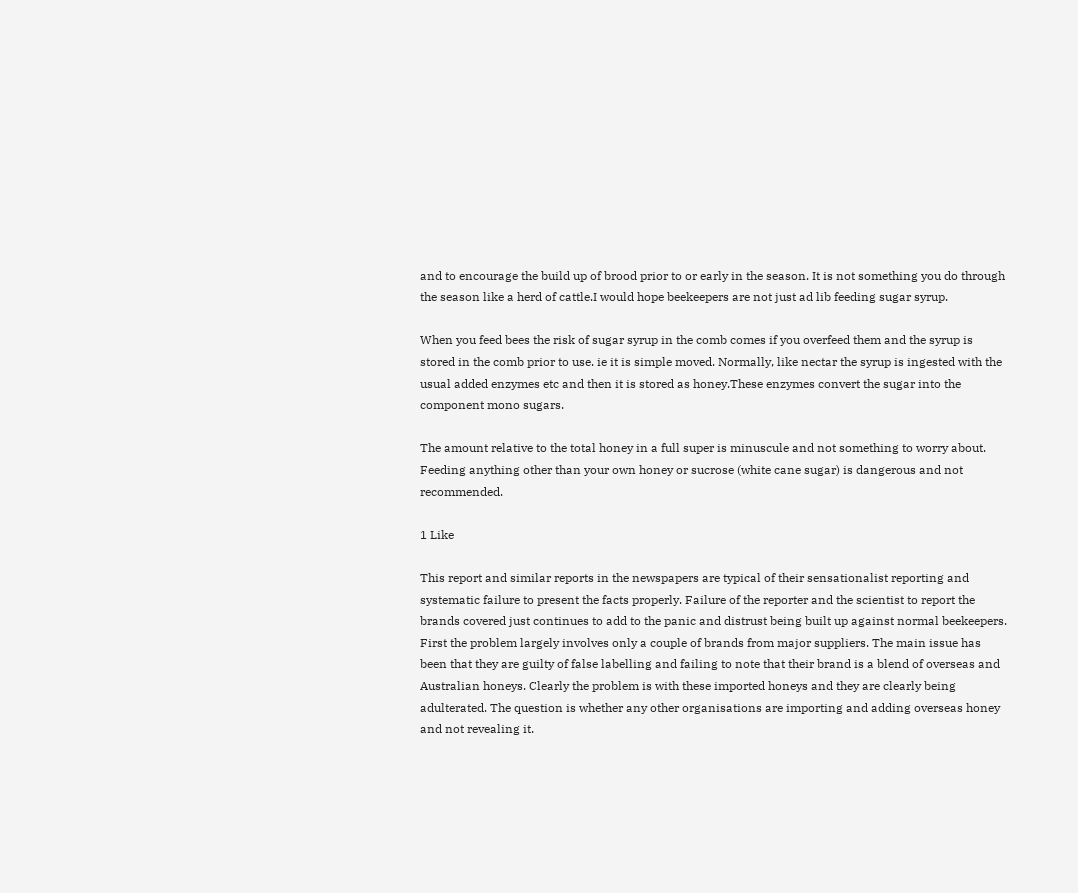and to encourage the build up of brood prior to or early in the season. It is not something you do through the season like a herd of cattle.I would hope beekeepers are not just ad lib feeding sugar syrup.

When you feed bees the risk of sugar syrup in the comb comes if you overfeed them and the syrup is stored in the comb prior to use. ie it is simple moved. Normally, like nectar the syrup is ingested with the usual added enzymes etc and then it is stored as honey.These enzymes convert the sugar into the component mono sugars.

The amount relative to the total honey in a full super is minuscule and not something to worry about. Feeding anything other than your own honey or sucrose (white cane sugar) is dangerous and not recommended.

1 Like

This report and similar reports in the newspapers are typical of their sensationalist reporting and systematic failure to present the facts properly. Failure of the reporter and the scientist to report the brands covered just continues to add to the panic and distrust being built up against normal beekeepers.
First the problem largely involves only a couple of brands from major suppliers. The main issue has been that they are guilty of false labelling and failing to note that their brand is a blend of overseas and Australian honeys. Clearly the problem is with these imported honeys and they are clearly being adulterated. The question is whether any other organisations are importing and adding overseas honey and not revealing it.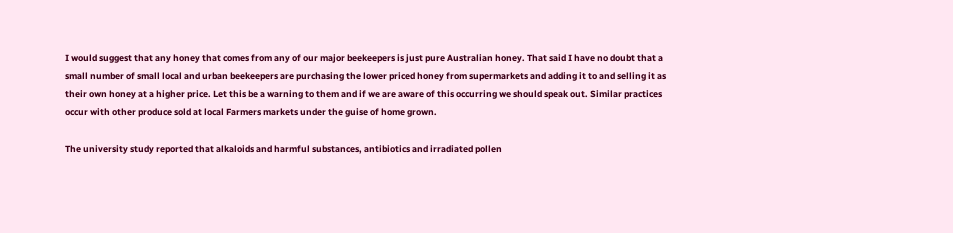I would suggest that any honey that comes from any of our major beekeepers is just pure Australian honey. That said I have no doubt that a small number of small local and urban beekeepers are purchasing the lower priced honey from supermarkets and adding it to and selling it as their own honey at a higher price. Let this be a warning to them and if we are aware of this occurring we should speak out. Similar practices occur with other produce sold at local Farmers markets under the guise of home grown.

The university study reported that alkaloids and harmful substances, antibiotics and irradiated pollen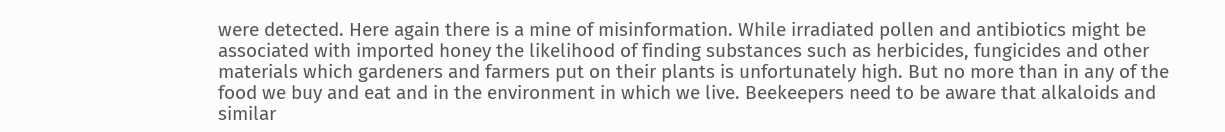were detected. Here again there is a mine of misinformation. While irradiated pollen and antibiotics might be associated with imported honey the likelihood of finding substances such as herbicides, fungicides and other materials which gardeners and farmers put on their plants is unfortunately high. But no more than in any of the food we buy and eat and in the environment in which we live. Beekeepers need to be aware that alkaloids and similar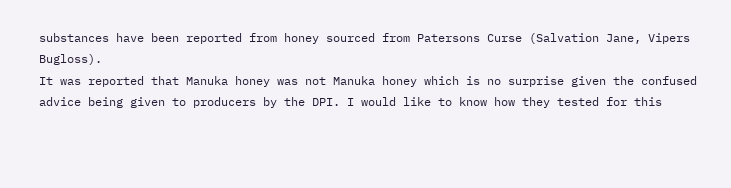substances have been reported from honey sourced from Patersons Curse (Salvation Jane, Vipers Bugloss).
It was reported that Manuka honey was not Manuka honey which is no surprise given the confused advice being given to producers by the DPI. I would like to know how they tested for this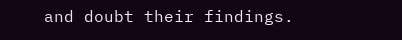and doubt their findings.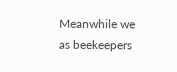Meanwhile we as beekeepers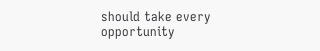should take every opportunity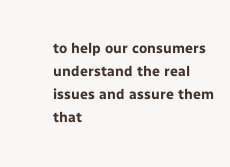to help our consumers understand the real issues and assure them that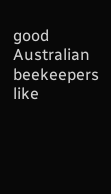good Australian beekeepers like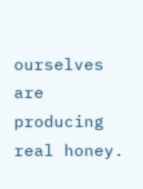ourselves are producing real honey.